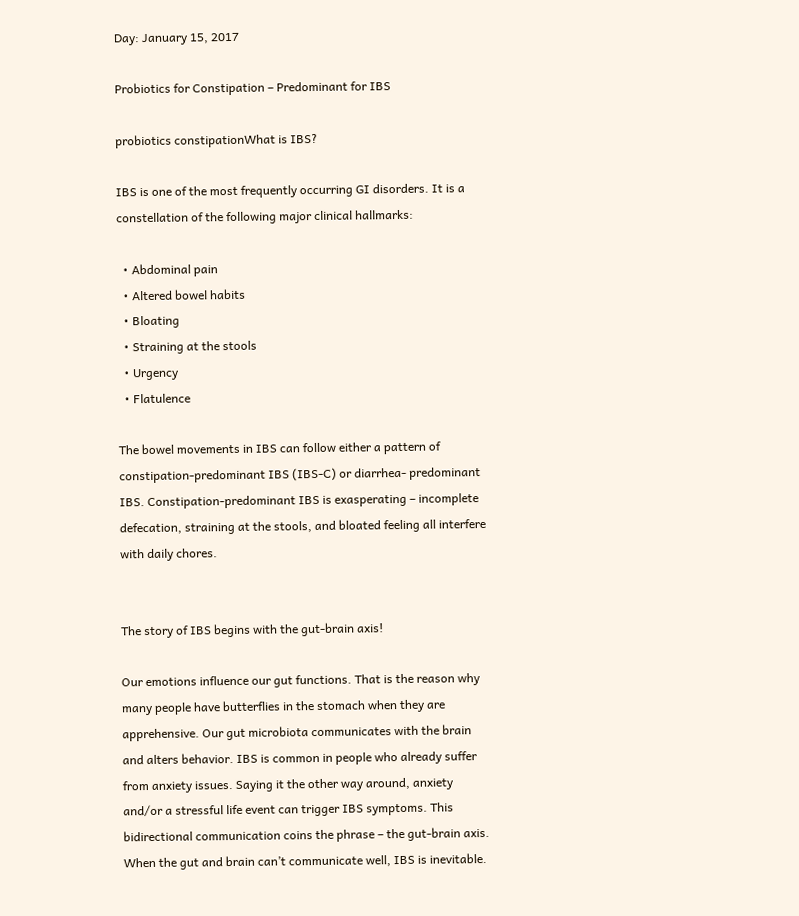Day: January 15, 2017

Probiotics for Constipation – Predominant for IBS

probiotics constipationWhat is IBS?

IBS is one of the most frequently occurring GI disorders. It is a constellation of the following major clinical hallmarks:

  • Abdominal pain
  • Altered bowel habits
  • Bloating
  • Straining at the stools
  • Urgency
  • Flatulence

The bowel movements in IBS can follow either a pattern of constipation-predominant IBS (IBS-C) or diarrhea- predominant IBS. Constipation-predominant IBS is exasperating – incomplete defecation, straining at the stools, and bloated feeling all interfere with daily chores.


The story of IBS begins with the gut-brain axis!

Our emotions influence our gut functions. That is the reason why many people have butterflies in the stomach when they are apprehensive. Our gut microbiota communicates with the brain and alters behavior. IBS is common in people who already suffer from anxiety issues. Saying it the other way around, anxiety and/or a stressful life event can trigger IBS symptoms. This bidirectional communication coins the phrase – the gut-brain axis. When the gut and brain can’t communicate well, IBS is inevitable.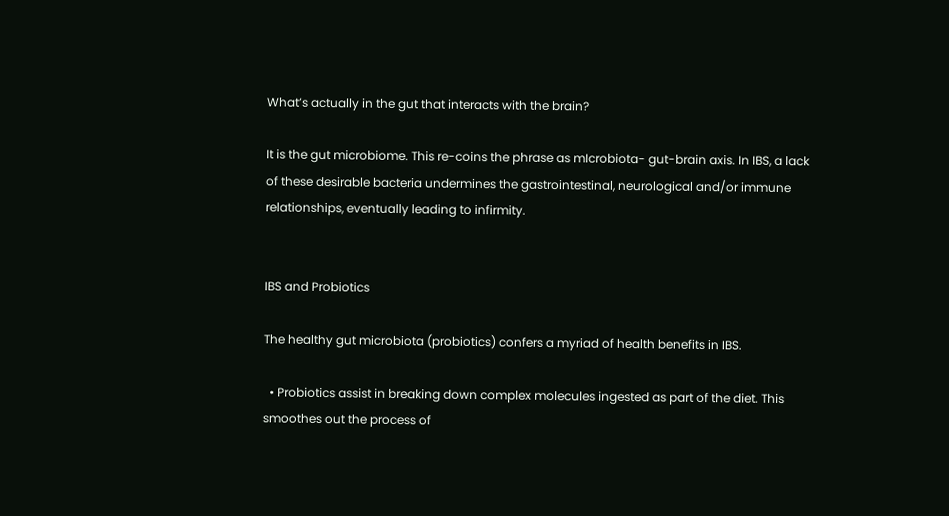What’s actually in the gut that interacts with the brain?

It is the gut microbiome. This re-coins the phrase as mIcrobiota- gut-brain axis. In IBS, a lack of these desirable bacteria undermines the gastrointestinal, neurological and/or immune relationships, eventually leading to infirmity.


IBS and Probiotics

The healthy gut microbiota (probiotics) confers a myriad of health benefits in IBS.

  • Probiotics assist in breaking down complex molecules ingested as part of the diet. This smoothes out the process of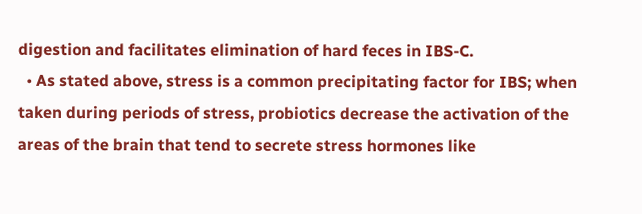digestion and facilitates elimination of hard feces in IBS-C.
  • As stated above, stress is a common precipitating factor for IBS; when taken during periods of stress, probiotics decrease the activation of the areas of the brain that tend to secrete stress hormones like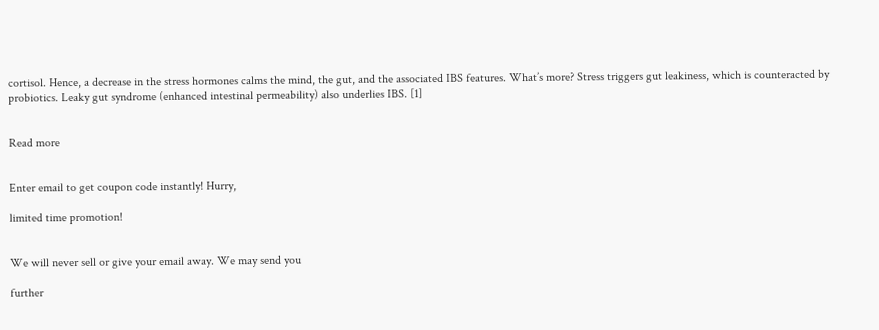cortisol. Hence, a decrease in the stress hormones calms the mind, the gut, and the associated IBS features. What’s more? Stress triggers gut leakiness, which is counteracted by probiotics. Leaky gut syndrome (enhanced intestinal permeability) also underlies IBS. [1]


Read more


Enter email to get coupon code instantly! Hurry,

limited time promotion!


We will never sell or give your email away. We may send you

further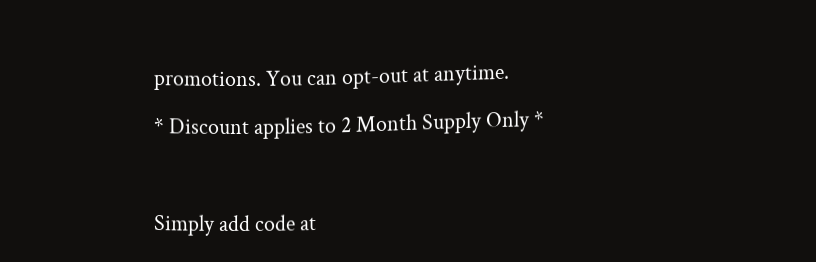promotions. You can opt-out at anytime.

* Discount applies to 2 Month Supply Only *



Simply add code at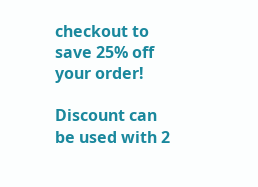checkout to save 25% off your order!

Discount can be used with 2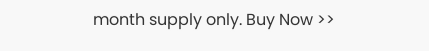month supply only. Buy Now >>